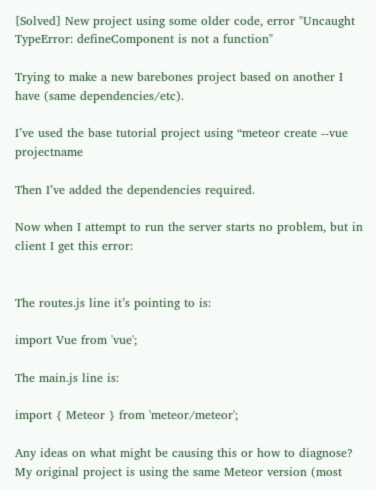[Solved] New project using some older code, error "Uncaught TypeError: defineComponent is not a function"

Trying to make a new barebones project based on another I have (same dependencies/etc).

I’ve used the base tutorial project using “meteor create --vue projectname

Then I’ve added the dependencies required.

Now when I attempt to run the server starts no problem, but in client I get this error:


The routes.js line it’s pointing to is:

import Vue from 'vue';

The main.js line is:

import { Meteor } from 'meteor/meteor';

Any ideas on what might be causing this or how to diagnose? My original project is using the same Meteor version (most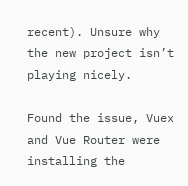recent). Unsure why the new project isn’t playing nicely.

Found the issue, Vuex and Vue Router were installing the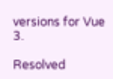versions for Vue 3.

Resolved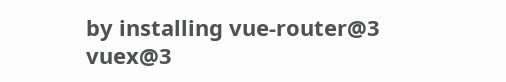by installing vue-router@3 vuex@3